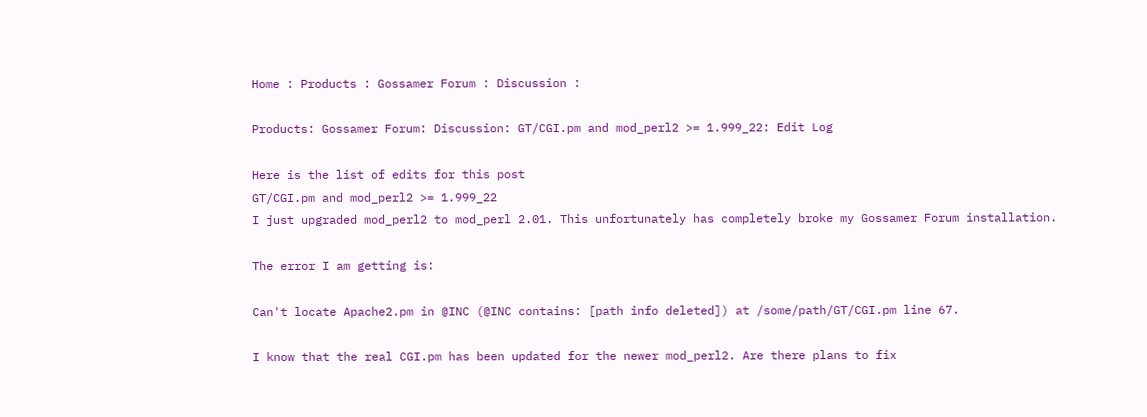Home : Products : Gossamer Forum : Discussion :

Products: Gossamer Forum: Discussion: GT/CGI.pm and mod_perl2 >= 1.999_22: Edit Log

Here is the list of edits for this post
GT/CGI.pm and mod_perl2 >= 1.999_22
I just upgraded mod_perl2 to mod_perl 2.01. This unfortunately has completely broke my Gossamer Forum installation.

The error I am getting is:

Can't locate Apache2.pm in @INC (@INC contains: [path info deleted]) at /some/path/GT/CGI.pm line 67.

I know that the real CGI.pm has been updated for the newer mod_perl2. Are there plans to fix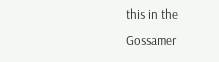this in the Gossamer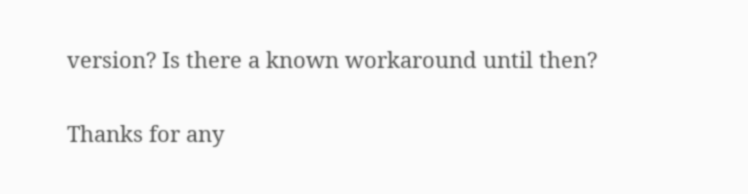version? Is there a known workaround until then?

Thanks for any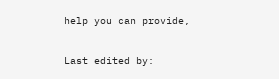help you can provide,

Last edited by: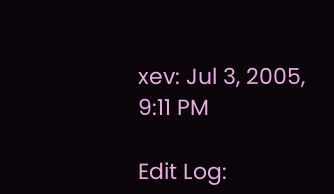xev: Jul 3, 2005, 9:11 PM

Edit Log: